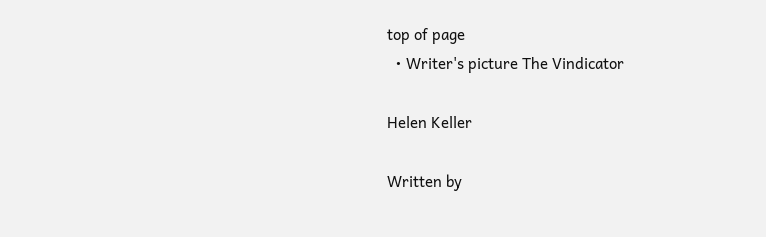top of page
  • Writer's picture The Vindicator

Helen Keller

Written by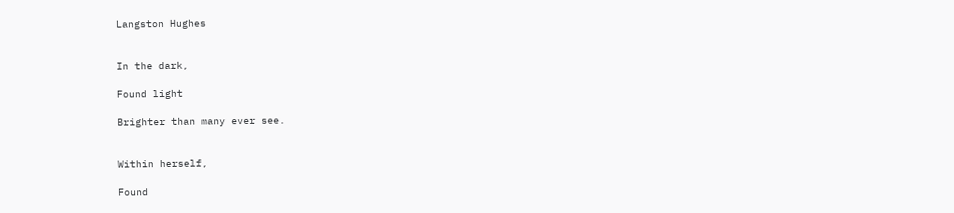Langston Hughes


In the dark,

Found light

Brighter than many ever see.


Within herself,

Found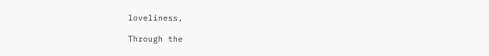loveliness,

Through the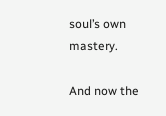soul’s own mastery.

And now the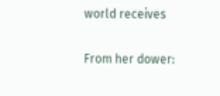world receives

From her dower: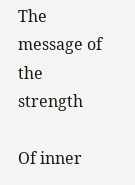The message of the strength

Of inner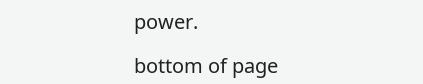power.

bottom of page